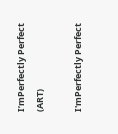I’mPerfectly Perfect (ART)

I'mPerfectly Perfect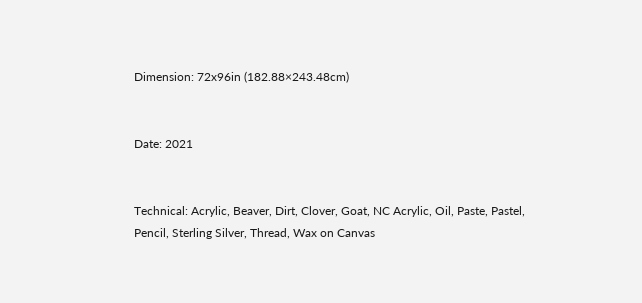Dimension: 72x96in (182.88×243.48cm)


Date: 2021


Technical: Acrylic, Beaver, Dirt, Clover, Goat, NC Acrylic, Oil, Paste, Pastel, Pencil, Sterling Silver, Thread, Wax on Canvas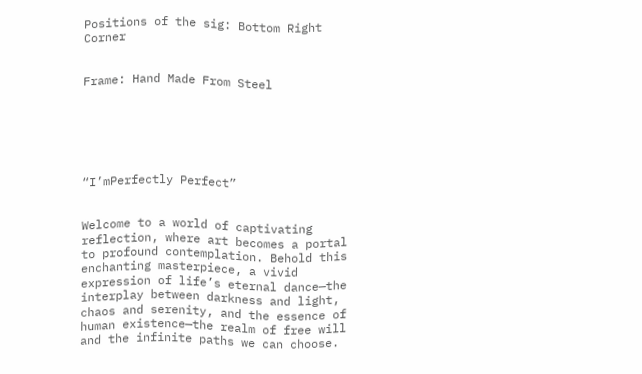Positions of the sig: Bottom Right Corner


Frame: Hand Made From Steel






“I’mPerfectly Perfect”


Welcome to a world of captivating reflection, where art becomes a portal to profound contemplation. Behold this enchanting masterpiece, a vivid expression of life’s eternal dance—the interplay between darkness and light, chaos and serenity, and the essence of human existence—the realm of free will and the infinite paths we can choose.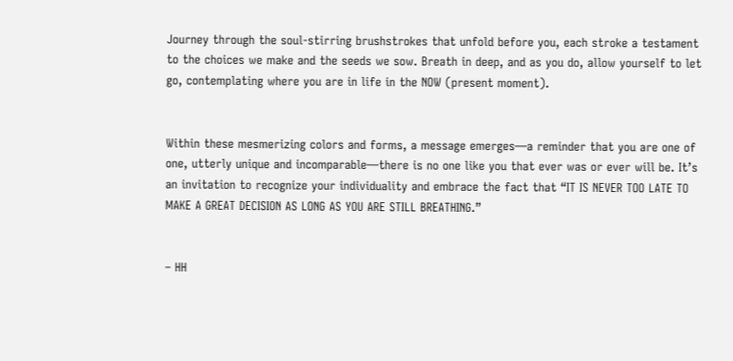Journey through the soul-stirring brushstrokes that unfold before you, each stroke a testament to the choices we make and the seeds we sow. Breath in deep, and as you do, allow yourself to let go, contemplating where you are in life in the NOW (present moment).


Within these mesmerizing colors and forms, a message emerges—a reminder that you are one of one, utterly unique and incomparable—there is no one like you that ever was or ever will be. It’s an invitation to recognize your individuality and embrace the fact that “IT IS NEVER TOO LATE TO MAKE A GREAT DECISION AS LONG AS YOU ARE STILL BREATHING.”


– HH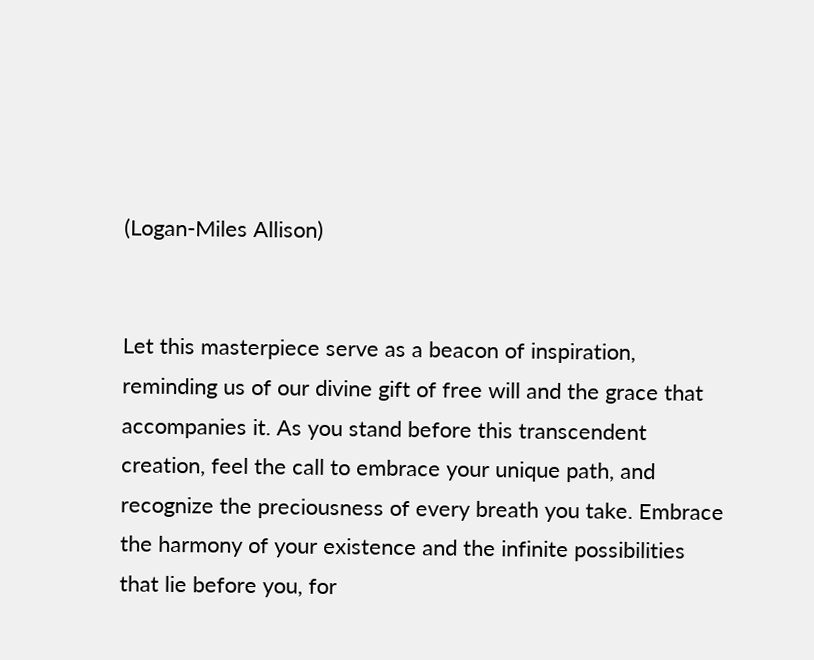(Logan-Miles Allison)


Let this masterpiece serve as a beacon of inspiration, reminding us of our divine gift of free will and the grace that accompanies it. As you stand before this transcendent creation, feel the call to embrace your unique path, and recognize the preciousness of every breath you take. Embrace the harmony of your existence and the infinite possibilities that lie before you, for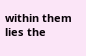within them lies the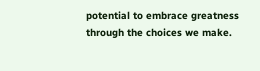potential to embrace greatness through the choices we make.